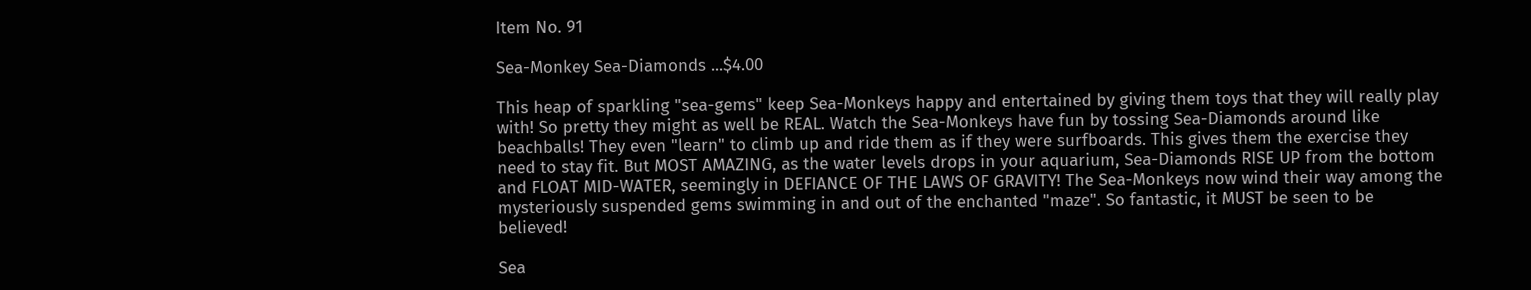Item No. 91

Sea-Monkey Sea-Diamonds ...$4.00

This heap of sparkling "sea-gems" keep Sea-Monkeys happy and entertained by giving them toys that they will really play with! So pretty they might as well be REAL. Watch the Sea-Monkeys have fun by tossing Sea-Diamonds around like beachballs! They even "learn" to climb up and ride them as if they were surfboards. This gives them the exercise they need to stay fit. But MOST AMAZING, as the water levels drops in your aquarium, Sea-Diamonds RISE UP from the bottom and FLOAT MID-WATER, seemingly in DEFIANCE OF THE LAWS OF GRAVITY! The Sea-Monkeys now wind their way among the mysteriously suspended gems swimming in and out of the enchanted "maze". So fantastic, it MUST be seen to be believed!

Sea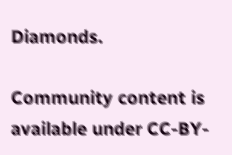Diamonds.

Community content is available under CC-BY-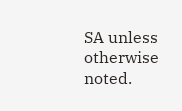SA unless otherwise noted.